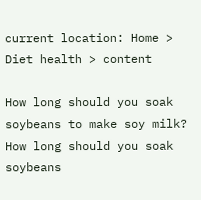current location: Home > Diet health > content

How long should you soak soybeans to make soy milk? How long should you soak soybeans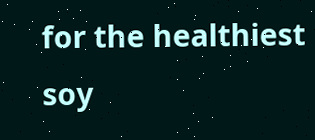for the healthiest soy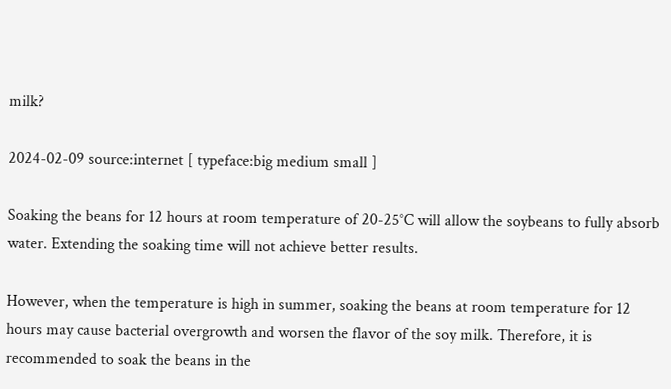milk?

2024-02-09 source:internet [ typeface:big medium small ]

Soaking the beans for 12 hours at room temperature of 20-25°C will allow the soybeans to fully absorb water. Extending the soaking time will not achieve better results.

However, when the temperature is high in summer, soaking the beans at room temperature for 12 hours may cause bacterial overgrowth and worsen the flavor of the soy milk. Therefore, it is recommended to soak the beans in the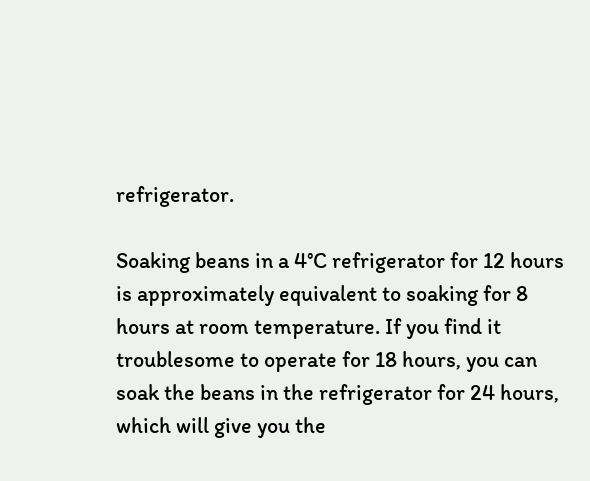refrigerator.

Soaking beans in a 4°C refrigerator for 12 hours is approximately equivalent to soaking for 8 hours at room temperature. If you find it troublesome to operate for 18 hours, you can soak the beans in the refrigerator for 24 hours, which will give you the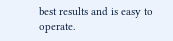best results and is easy to operate.